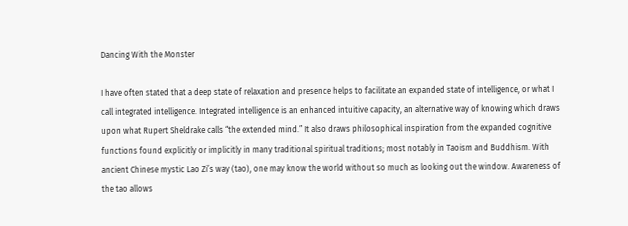Dancing With the Monster

I have often stated that a deep state of relaxation and presence helps to facilitate an expanded state of intelligence, or what I call integrated intelligence. Integrated intelligence is an enhanced intuitive capacity, an alternative way of knowing which draws upon what Rupert Sheldrake calls “the extended mind.” It also draws philosophical inspiration from the expanded cognitive functions found explicitly or implicitly in many traditional spiritual traditions; most notably in Taoism and Buddhism. With ancient Chinese mystic Lao Zi’s way (tao), one may know the world without so much as looking out the window. Awareness of the tao allows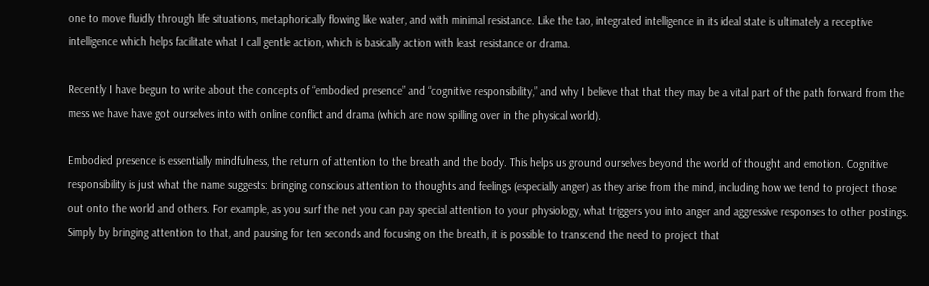one to move fluidly through life situations, metaphorically flowing like water, and with minimal resistance. Like the tao, integrated intelligence in its ideal state is ultimately a receptive intelligence which helps facilitate what I call gentle action, which is basically action with least resistance or drama.

Recently I have begun to write about the concepts of “embodied presence” and “cognitive responsibility,” and why I believe that that they may be a vital part of the path forward from the mess we have have got ourselves into with online conflict and drama (which are now spilling over in the physical world).

Embodied presence is essentially mindfulness, the return of attention to the breath and the body. This helps us ground ourselves beyond the world of thought and emotion. Cognitive responsibility is just what the name suggests: bringing conscious attention to thoughts and feelings (especially anger) as they arise from the mind, including how we tend to project those out onto the world and others. For example, as you surf the net you can pay special attention to your physiology, what triggers you into anger and aggressive responses to other postings. Simply by bringing attention to that, and pausing for ten seconds and focusing on the breath, it is possible to transcend the need to project that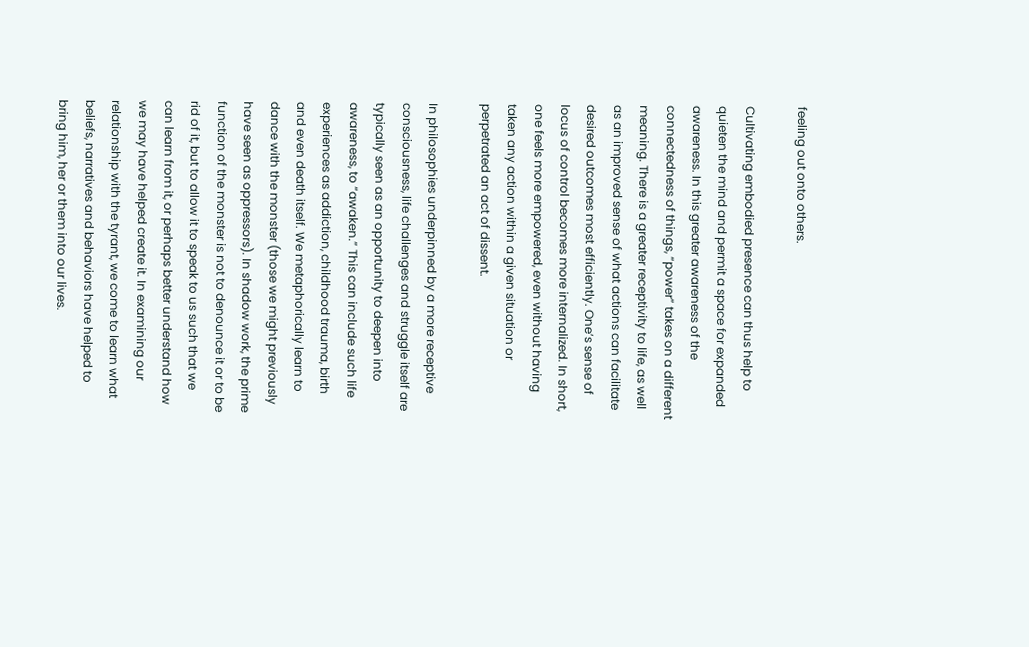feeling out onto others.

Cultivating embodied presence can thus help to quieten the mind and permit a space for expanded awareness. In this greater awareness of the connectedness of things, “power” takes on a different meaning. There is a greater receptivity to life, as well as an improved sense of what actions can facilitate desired outcomes most efficiently. One’s sense of locus of control becomes more internalized. In short, one feels more empowered, even without having taken any action within a given situation or perpetrated an act of dissent.

In philosophies underpinned by a more receptive consciousness, life challenges and struggle itself are typically seen as an opportunity to deepen into awareness, to “awaken.” This can include such life experiences as addiction, childhood trauma, birth and even death itself. We metaphorically learn to dance with the monster (those we might previously have seen as oppressors). In shadow work, the prime function of the monster is not to denounce it or to be rid of it, but to allow it to speak to us such that we can learn from it, or perhaps better understand how we may have helped create it. In examining our relationship with the tyrant, we come to learn what beliefs, narratives and behaviors have helped to bring him, her or them into our lives.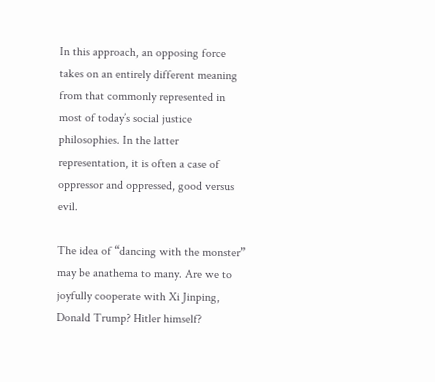In this approach, an opposing force takes on an entirely different meaning from that commonly represented in most of today’s social justice philosophies. In the latter representation, it is often a case of oppressor and oppressed, good versus evil.

The idea of “dancing with the monster” may be anathema to many. Are we to joyfully cooperate with Xi Jinping, Donald Trump? Hitler himself?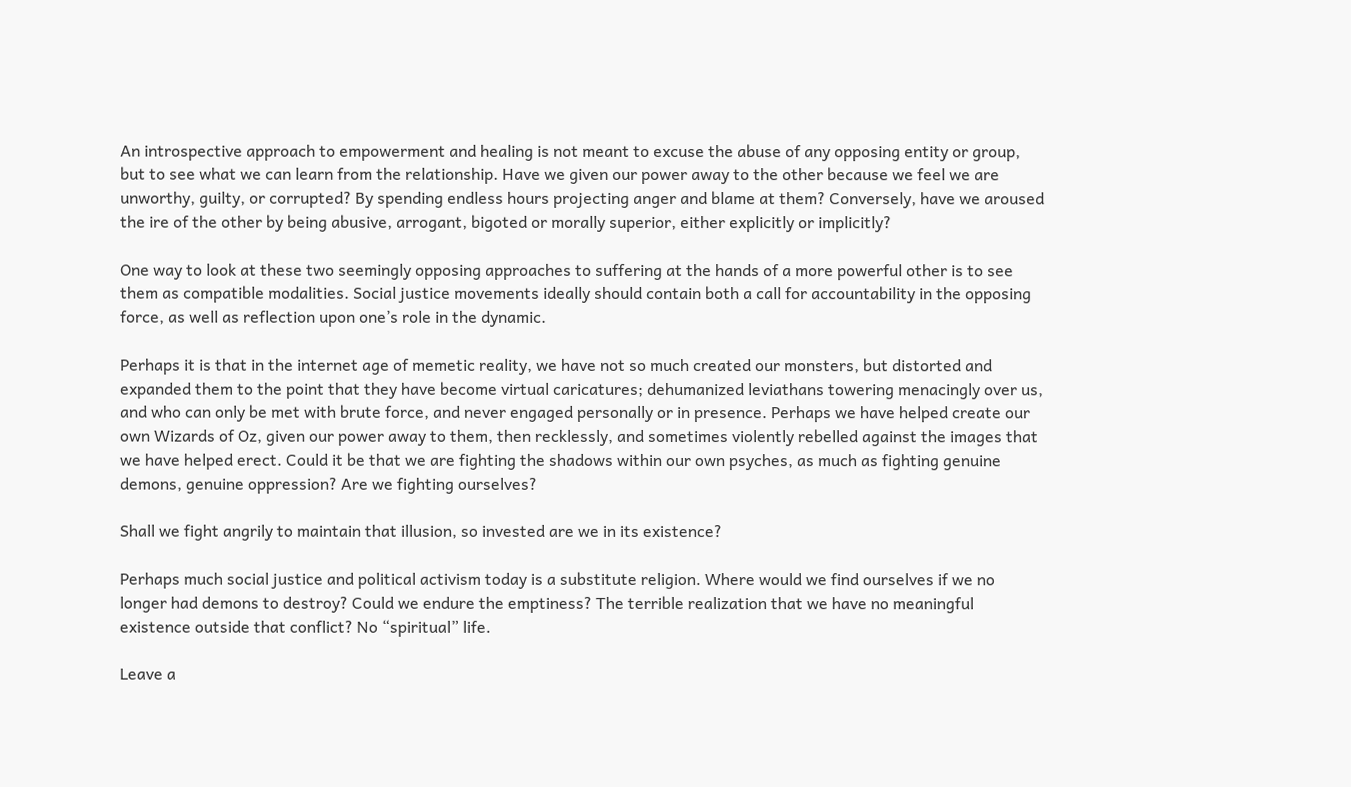An introspective approach to empowerment and healing is not meant to excuse the abuse of any opposing entity or group, but to see what we can learn from the relationship. Have we given our power away to the other because we feel we are unworthy, guilty, or corrupted? By spending endless hours projecting anger and blame at them? Conversely, have we aroused the ire of the other by being abusive, arrogant, bigoted or morally superior, either explicitly or implicitly?

One way to look at these two seemingly opposing approaches to suffering at the hands of a more powerful other is to see them as compatible modalities. Social justice movements ideally should contain both a call for accountability in the opposing force, as well as reflection upon one’s role in the dynamic.

Perhaps it is that in the internet age of memetic reality, we have not so much created our monsters, but distorted and expanded them to the point that they have become virtual caricatures; dehumanized leviathans towering menacingly over us, and who can only be met with brute force, and never engaged personally or in presence. Perhaps we have helped create our own Wizards of Oz, given our power away to them, then recklessly, and sometimes violently rebelled against the images that we have helped erect. Could it be that we are fighting the shadows within our own psyches, as much as fighting genuine demons, genuine oppression? Are we fighting ourselves?

Shall we fight angrily to maintain that illusion, so invested are we in its existence?

Perhaps much social justice and political activism today is a substitute religion. Where would we find ourselves if we no longer had demons to destroy? Could we endure the emptiness? The terrible realization that we have no meaningful existence outside that conflict? No “spiritual” life.

Leave a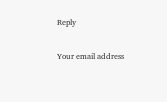Reply

Your email address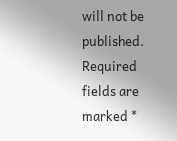will not be published. Required fields are marked *